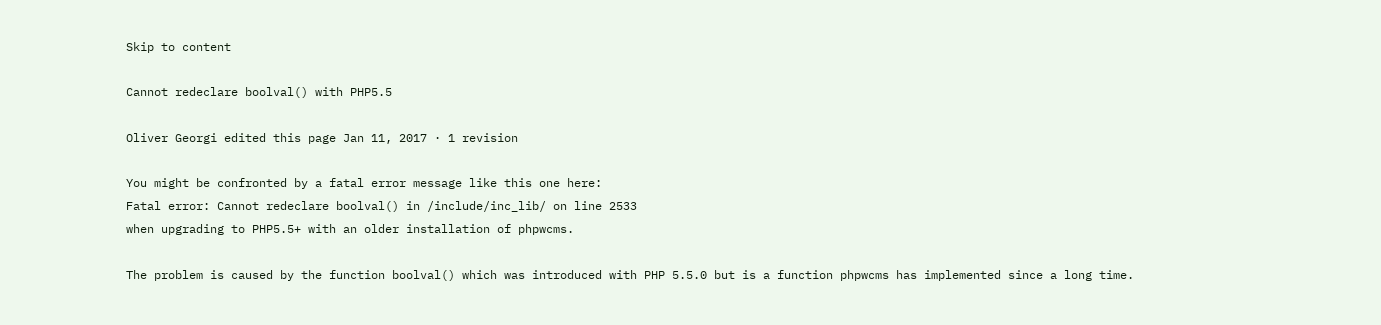Skip to content

Cannot redeclare boolval() with PHP5.5

Oliver Georgi edited this page Jan 11, 2017 · 1 revision

You might be confronted by a fatal error message like this one here:
Fatal error: Cannot redeclare boolval() in /include/inc_lib/ on line 2533
when upgrading to PHP5.5+ with an older installation of phpwcms.

The problem is caused by the function boolval() which was introduced with PHP 5.5.0 but is a function phpwcms has implemented since a long time.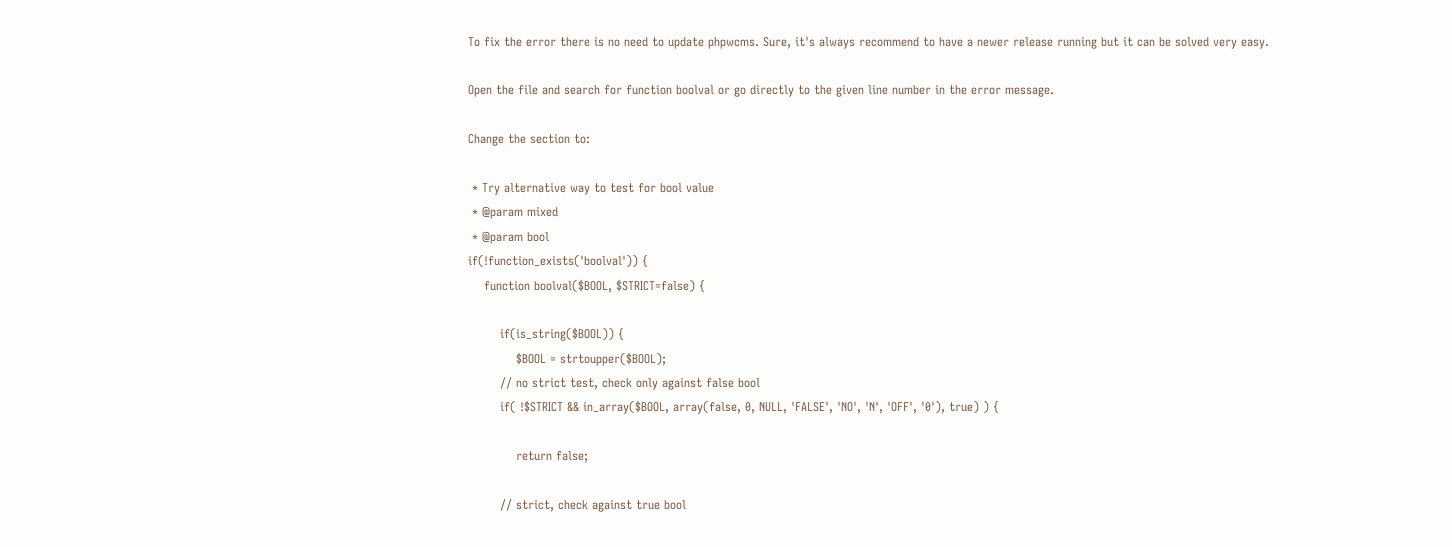To fix the error there is no need to update phpwcms. Sure, it's always recommend to have a newer release running but it can be solved very easy.

Open the file and search for function boolval or go directly to the given line number in the error message.

Change the section to:

 * Try alternative way to test for bool value
 * @param mixed
 * @param bool
if(!function_exists('boolval')) {
    function boolval($BOOL, $STRICT=false) {

        if(is_string($BOOL)) {
            $BOOL = strtoupper($BOOL);
        // no strict test, check only against false bool
        if( !$STRICT && in_array($BOOL, array(false, 0, NULL, 'FALSE', 'NO', 'N', 'OFF', '0'), true) ) {

            return false;

        // strict, check against true bool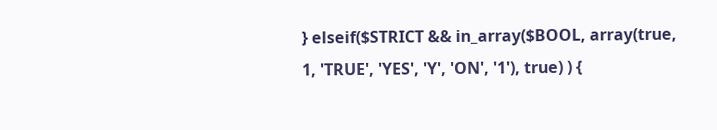} elseif($STRICT && in_array($BOOL, array(true, 1, 'TRUE', 'YES', 'Y', 'ON', '1'), true) ) {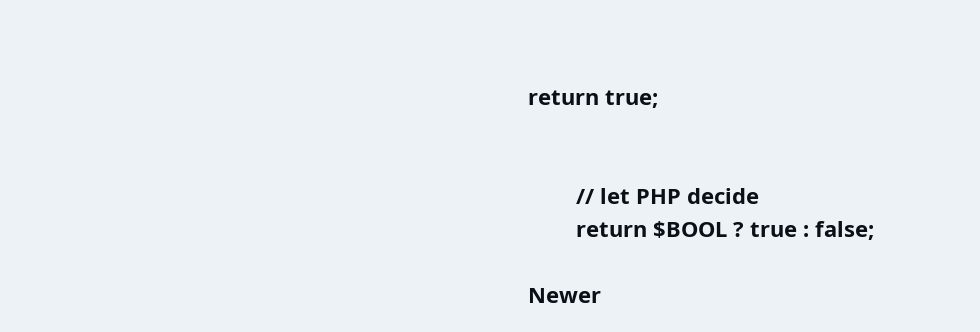return true;


        // let PHP decide
        return $BOOL ? true : false;

Newer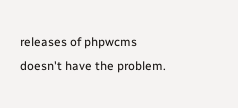releases of phpwcms doesn't have the problem.